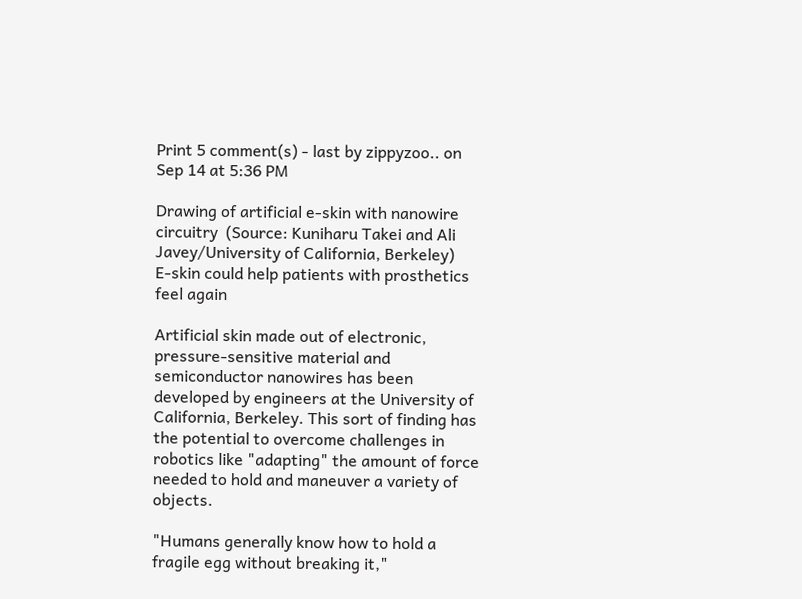Print 5 comment(s) - last by zippyzoo.. on Sep 14 at 5:36 PM

Drawing of artificial e-skin with nanowire circuitry  (Source: Kuniharu Takei and Ali Javey/University of California, Berkeley)
E-skin could help patients with prosthetics feel again

Artificial skin made out of electronic, pressure-sensitive material and semiconductor nanowires has been developed by engineers at the University of California, Berkeley. This sort of finding has the potential to overcome challenges in robotics like "adapting" the amount of force needed to hold and maneuver a variety of objects.

"Humans generally know how to hold a fragile egg without breaking it,"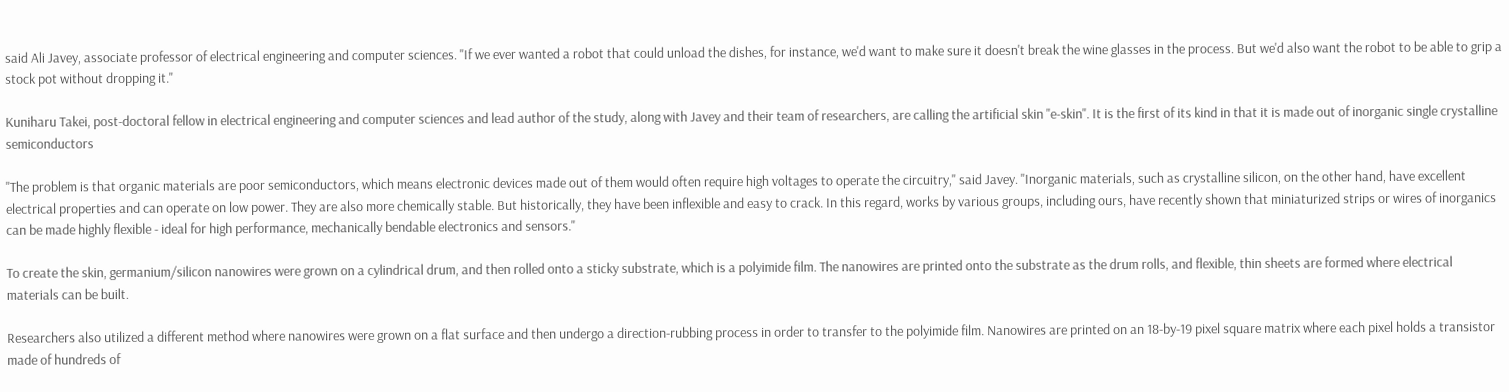said Ali Javey, associate professor of electrical engineering and computer sciences. "If we ever wanted a robot that could unload the dishes, for instance, we'd want to make sure it doesn't break the wine glasses in the process. But we'd also want the robot to be able to grip a stock pot without dropping it."

Kuniharu Takei, post-doctoral fellow in electrical engineering and computer sciences and lead author of the study, along with Javey and their team of researchers, are calling the artificial skin "e-skin". It is the first of its kind in that it is made out of inorganic single crystalline semiconductors

"The problem is that organic materials are poor semiconductors, which means electronic devices made out of them would often require high voltages to operate the circuitry," said Javey. "Inorganic materials, such as crystalline silicon, on the other hand, have excellent electrical properties and can operate on low power. They are also more chemically stable. But historically, they have been inflexible and easy to crack. In this regard, works by various groups, including ours, have recently shown that miniaturized strips or wires of inorganics can be made highly flexible - ideal for high performance, mechanically bendable electronics and sensors."

To create the skin, germanium/silicon nanowires were grown on a cylindrical drum, and then rolled onto a sticky substrate, which is a polyimide film. The nanowires are printed onto the substrate as the drum rolls, and flexible, thin sheets are formed where electrical materials can be built.

Researchers also utilized a different method where nanowires were grown on a flat surface and then undergo a direction-rubbing process in order to transfer to the polyimide film. Nanowires are printed on an 18-by-19 pixel square matrix where each pixel holds a transistor made of hundreds of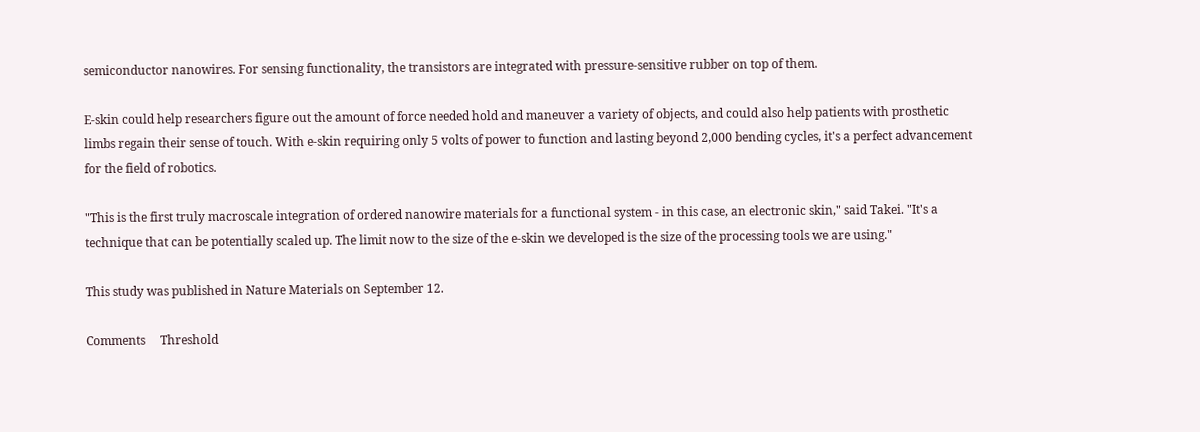semiconductor nanowires. For sensing functionality, the transistors are integrated with pressure-sensitive rubber on top of them.

E-skin could help researchers figure out the amount of force needed hold and maneuver a variety of objects, and could also help patients with prosthetic limbs regain their sense of touch. With e-skin requiring only 5 volts of power to function and lasting beyond 2,000 bending cycles, it's a perfect advancement for the field of robotics.

"This is the first truly macroscale integration of ordered nanowire materials for a functional system - in this case, an electronic skin," said Takei. "It's a technique that can be potentially scaled up. The limit now to the size of the e-skin we developed is the size of the processing tools we are using."

This study was published in Nature Materials on September 12.

Comments     Threshold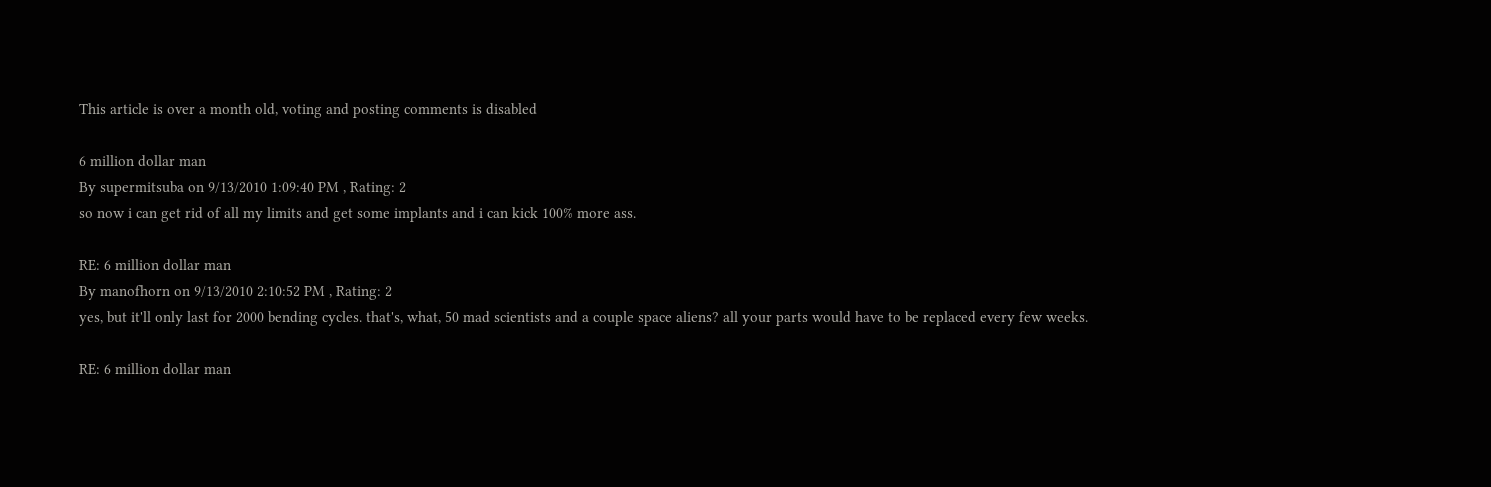This article is over a month old, voting and posting comments is disabled

6 million dollar man
By supermitsuba on 9/13/2010 1:09:40 PM , Rating: 2
so now i can get rid of all my limits and get some implants and i can kick 100% more ass.

RE: 6 million dollar man
By manofhorn on 9/13/2010 2:10:52 PM , Rating: 2
yes, but it'll only last for 2000 bending cycles. that's, what, 50 mad scientists and a couple space aliens? all your parts would have to be replaced every few weeks.

RE: 6 million dollar man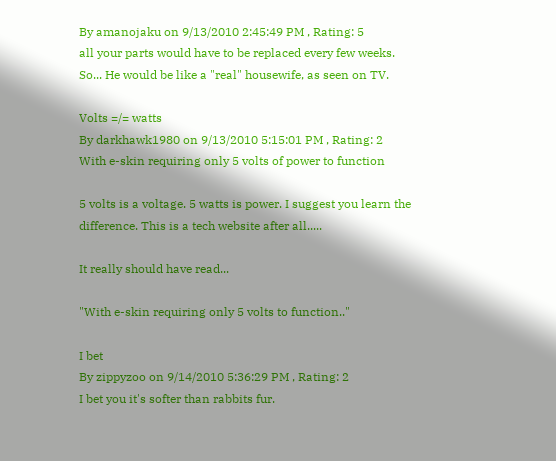By amanojaku on 9/13/2010 2:45:49 PM , Rating: 5
all your parts would have to be replaced every few weeks.
So... He would be like a "real" housewife, as seen on TV.

Volts =/= watts
By darkhawk1980 on 9/13/2010 5:15:01 PM , Rating: 2
With e-skin requiring only 5 volts of power to function

5 volts is a voltage. 5 watts is power. I suggest you learn the difference. This is a tech website after all.....

It really should have read...

"With e-skin requiring only 5 volts to function.."

I bet
By zippyzoo on 9/14/2010 5:36:29 PM , Rating: 2
I bet you it's softer than rabbits fur.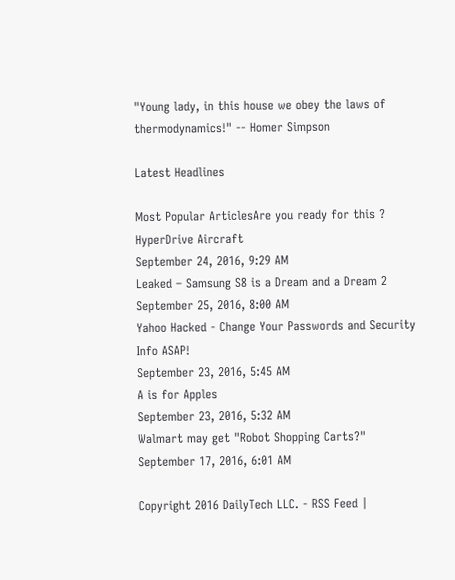"Young lady, in this house we obey the laws of thermodynamics!" -- Homer Simpson

Latest Headlines

Most Popular ArticlesAre you ready for this ? HyperDrive Aircraft
September 24, 2016, 9:29 AM
Leaked – Samsung S8 is a Dream and a Dream 2
September 25, 2016, 8:00 AM
Yahoo Hacked - Change Your Passwords and Security Info ASAP!
September 23, 2016, 5:45 AM
A is for Apples
September 23, 2016, 5:32 AM
Walmart may get "Robot Shopping Carts?"
September 17, 2016, 6:01 AM

Copyright 2016 DailyTech LLC. - RSS Feed |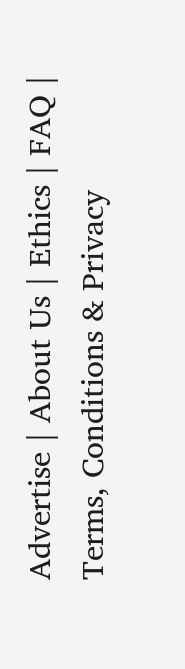Advertise | About Us | Ethics | FAQ | Terms, Conditions & Privacy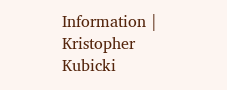Information | Kristopher Kubicki